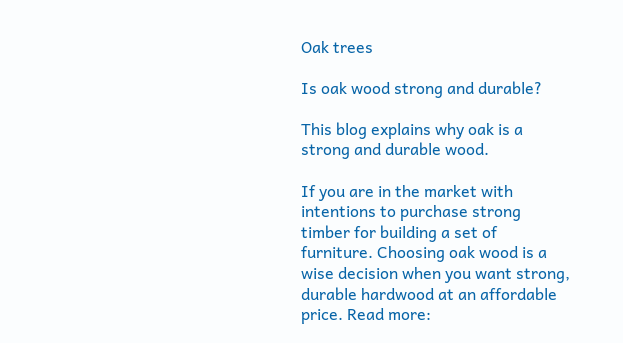Oak trees

Is oak wood strong and durable?

This blog explains why oak is a strong and durable wood.

If you are in the market with intentions to purchase strong timber for building a set of furniture. Choosing oak wood is a wise decision when you want strong, durable hardwood at an affordable price. Read more: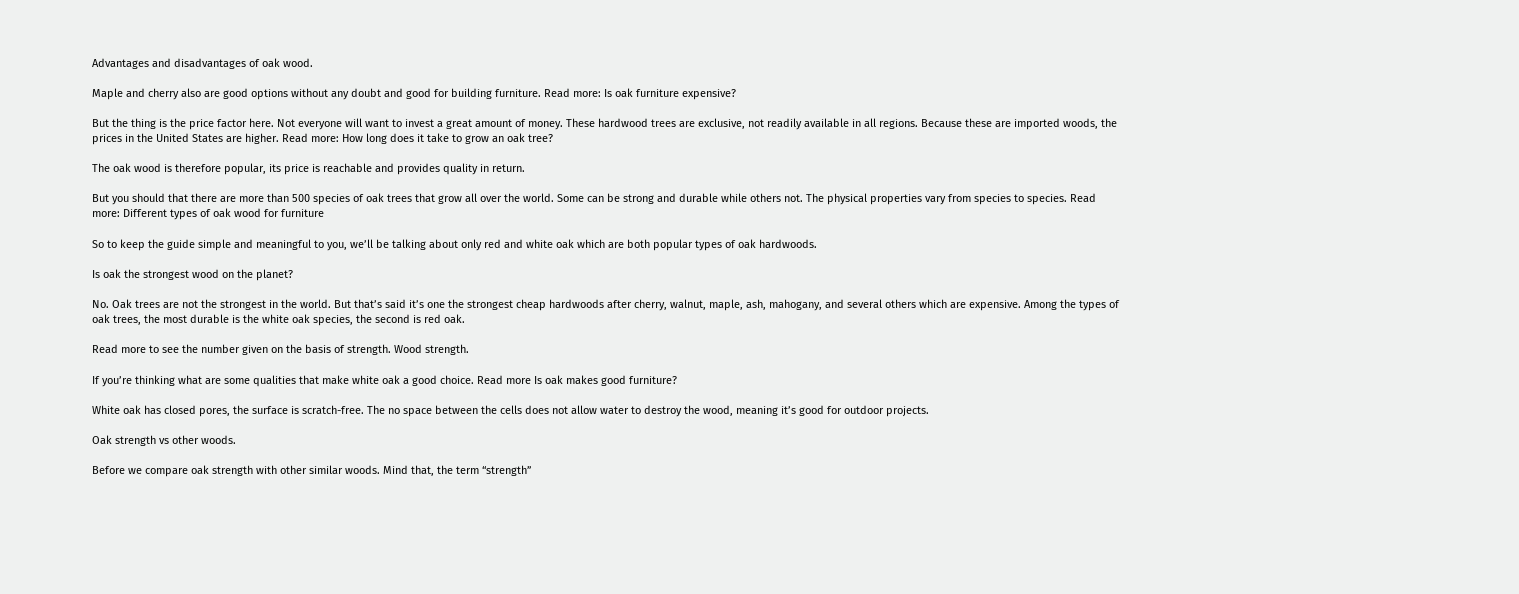Advantages and disadvantages of oak wood.

Maple and cherry also are good options without any doubt and good for building furniture. Read more: Is oak furniture expensive?

But the thing is the price factor here. Not everyone will want to invest a great amount of money. These hardwood trees are exclusive, not readily available in all regions. Because these are imported woods, the prices in the United States are higher. Read more: How long does it take to grow an oak tree?

The oak wood is therefore popular, its price is reachable and provides quality in return.

But you should that there are more than 500 species of oak trees that grow all over the world. Some can be strong and durable while others not. The physical properties vary from species to species. Read more: Different types of oak wood for furniture

So to keep the guide simple and meaningful to you, we’ll be talking about only red and white oak which are both popular types of oak hardwoods.

Is oak the strongest wood on the planet?

No. Oak trees are not the strongest in the world. But that’s said it’s one the strongest cheap hardwoods after cherry, walnut, maple, ash, mahogany, and several others which are expensive. Among the types of oak trees, the most durable is the white oak species, the second is red oak.

Read more to see the number given on the basis of strength. Wood strength.

If you’re thinking what are some qualities that make white oak a good choice. Read more Is oak makes good furniture?

White oak has closed pores, the surface is scratch-free. The no space between the cells does not allow water to destroy the wood, meaning it’s good for outdoor projects.

Oak strength vs other woods.

Before we compare oak strength with other similar woods. Mind that, the term “strength”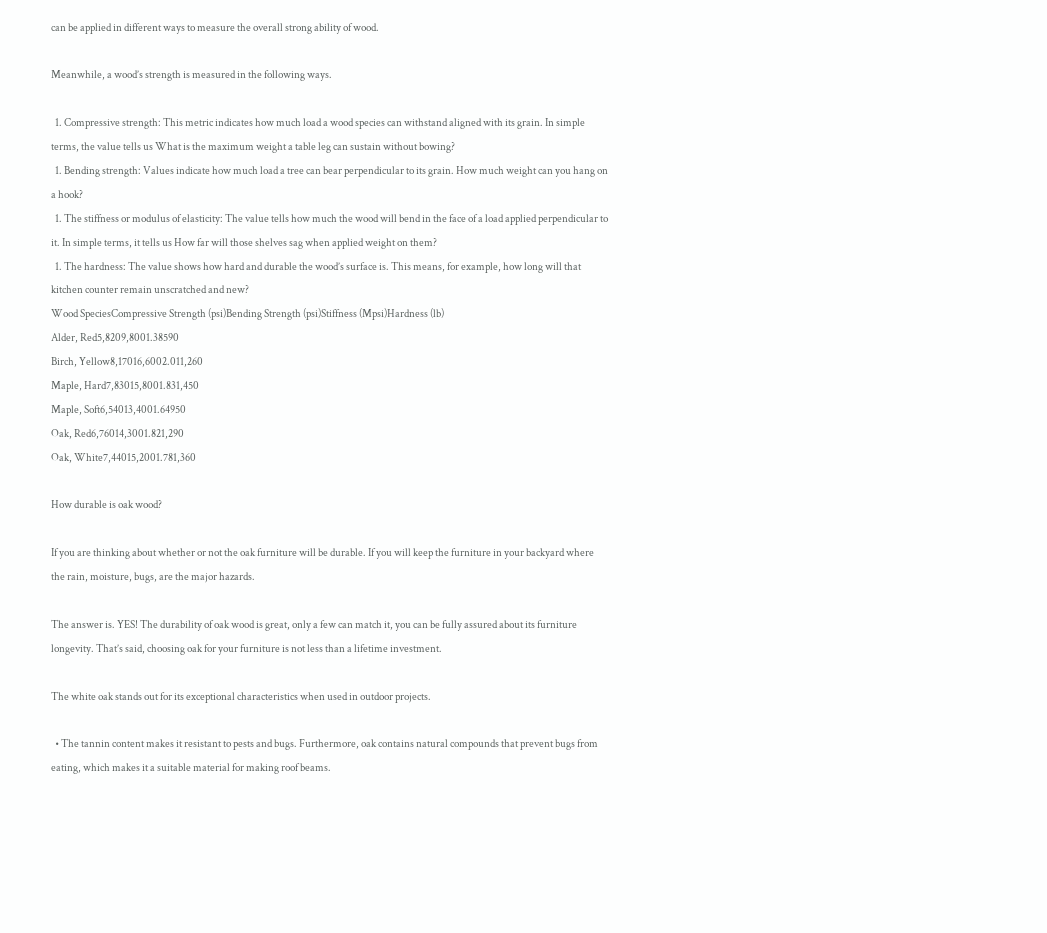can be applied in different ways to measure the overall strong ability of wood.

Meanwhile, a wood’s strength is measured in the following ways.

  1. Compressive strength: This metric indicates how much load a wood species can withstand aligned with its grain. In simple terms, the value tells us What is the maximum weight a table leg can sustain without bowing?
  1. Bending strength: Values indicate how much load a tree can bear perpendicular to its grain. How much weight can you hang on a hook?
  1. The stiffness or modulus of elasticity: The value tells how much the wood will bend in the face of a load applied perpendicular to it. In simple terms, it tells us How far will those shelves sag when applied weight on them?
  1. The hardness: The value shows how hard and durable the wood’s surface is. This means, for example, how long will that kitchen counter remain unscratched and new?
Wood SpeciesCompressive Strength (psi)Bending Strength (psi)Stiffness (Mpsi)Hardness (lb)
Alder, Red5,8209,8001.38590
Birch, Yellow8,17016,6002.011,260
Maple, Hard7,83015,8001.831,450
Maple, Soft6,54013,4001.64950
Oak, Red6,76014,3001.821,290
Oak, White7,44015,2001.781,360

How durable is oak wood?

If you are thinking about whether or not the oak furniture will be durable. If you will keep the furniture in your backyard where the rain, moisture, bugs, are the major hazards.

The answer is. YES! The durability of oak wood is great, only a few can match it, you can be fully assured about its furniture longevity. That’s said, choosing oak for your furniture is not less than a lifetime investment.

The white oak stands out for its exceptional characteristics when used in outdoor projects.

  • The tannin content makes it resistant to pests and bugs. Furthermore, oak contains natural compounds that prevent bugs from eating, which makes it a suitable material for making roof beams.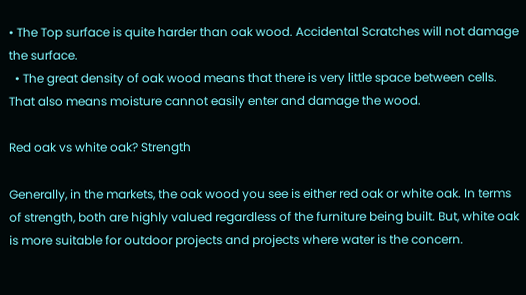• The Top surface is quite harder than oak wood. Accidental Scratches will not damage the surface.
  • The great density of oak wood means that there is very little space between cells. That also means moisture cannot easily enter and damage the wood.

Red oak vs white oak? Strength

Generally, in the markets, the oak wood you see is either red oak or white oak. In terms of strength, both are highly valued regardless of the furniture being built. But, white oak is more suitable for outdoor projects and projects where water is the concern.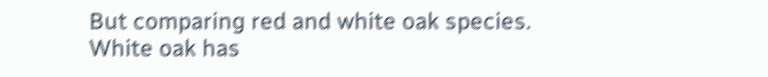But comparing red and white oak species. White oak has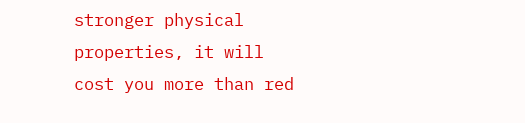stronger physical properties, it will cost you more than red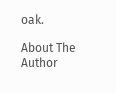oak.

About The Author